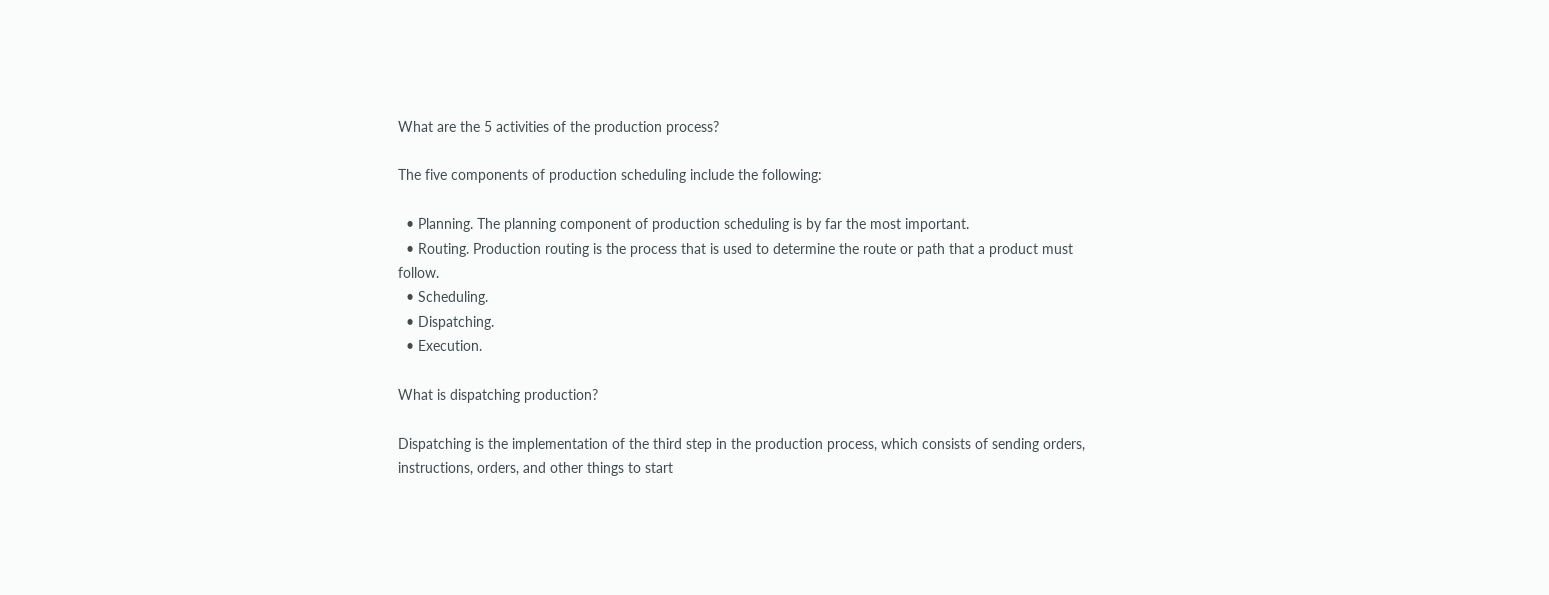What are the 5 activities of the production process?

The five components of production scheduling include the following:

  • Planning. The planning component of production scheduling is by far the most important.
  • Routing. Production routing is the process that is used to determine the route or path that a product must follow.
  • Scheduling.
  • Dispatching.
  • Execution.

What is dispatching production?

Dispatching is the implementation of the third step in the production process, which consists of sending orders, instructions, orders, and other things to start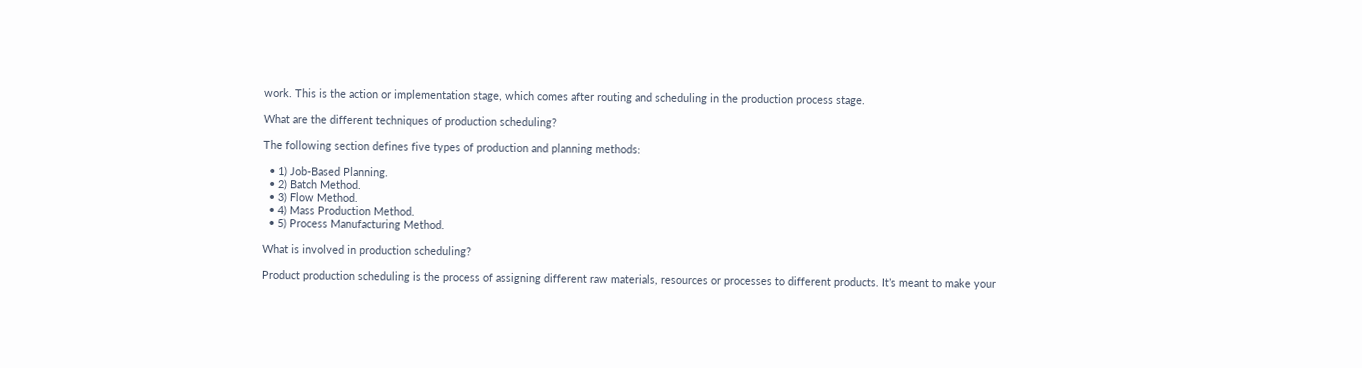work. This is the action or implementation stage, which comes after routing and scheduling in the production process stage.

What are the different techniques of production scheduling?

The following section defines five types of production and planning methods:

  • 1) Job-Based Planning.
  • 2) Batch Method.
  • 3) Flow Method.
  • 4) Mass Production Method.
  • 5) Process Manufacturing Method.

What is involved in production scheduling?

Product production scheduling is the process of assigning different raw materials, resources or processes to different products. It’s meant to make your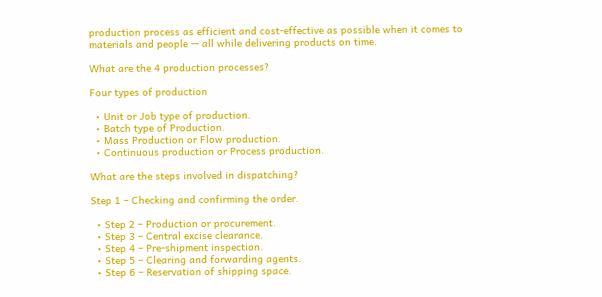production process as efficient and cost-effective as possible when it comes to materials and people — all while delivering products on time.

What are the 4 production processes?

Four types of production

  • Unit or Job type of production.
  • Batch type of Production.
  • Mass Production or Flow production.
  • Continuous production or Process production.

What are the steps involved in dispatching?

Step 1 – Checking and confirming the order.

  • Step 2 – Production or procurement.
  • Step 3 – Central excise clearance.
  • Step 4 – Pre-shipment inspection.
  • Step 5 – Clearing and forwarding agents.
  • Step 6 – Reservation of shipping space.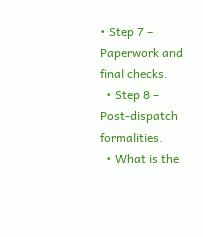• Step 7 – Paperwork and final checks.
  • Step 8 – Post-dispatch formalities.
  • What is the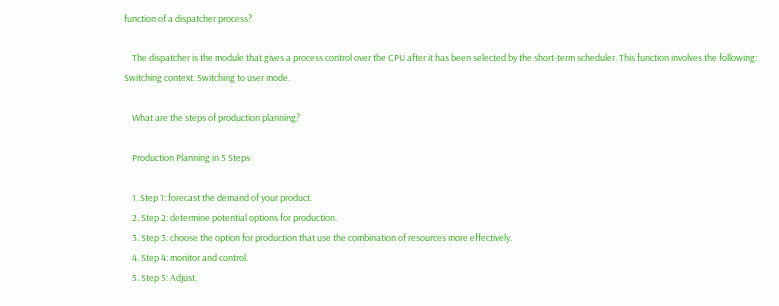function of a dispatcher process?

    The dispatcher is the module that gives a process control over the CPU after it has been selected by the short-term scheduler. This function involves the following: Switching context. Switching to user mode.

    What are the steps of production planning?

    Production Planning in 5 Steps

    1. Step 1: forecast the demand of your product.
    2. Step 2: determine potential options for production.
    3. Step 3: choose the option for production that use the combination of resources more effectively.
    4. Step 4: monitor and control.
    5. Step 5: Adjust.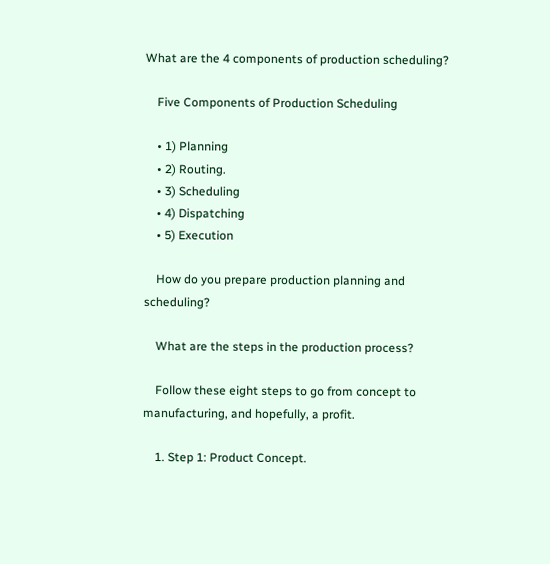What are the 4 components of production scheduling?

    Five Components of Production Scheduling

    • 1) Planning
    • 2) Routing.
    • 3) Scheduling
    • 4) Dispatching
    • 5) Execution

    How do you prepare production planning and scheduling?

    What are the steps in the production process?

    Follow these eight steps to go from concept to manufacturing, and hopefully, a profit.

    1. Step 1: Product Concept.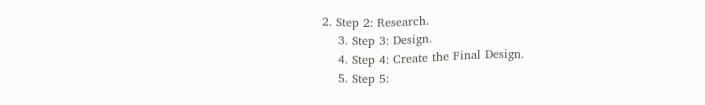2. Step 2: Research.
    3. Step 3: Design.
    4. Step 4: Create the Final Design.
    5. Step 5: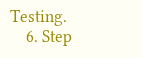Testing.
    6. Step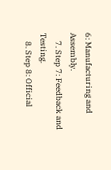6: Manufacturing and Assembly.
    7. Step 7: Feedback and Testing.
    8. Step 8: Official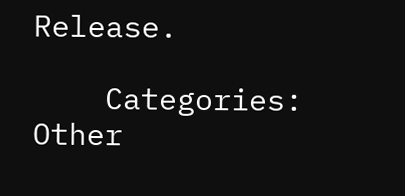Release.

    Categories: Other